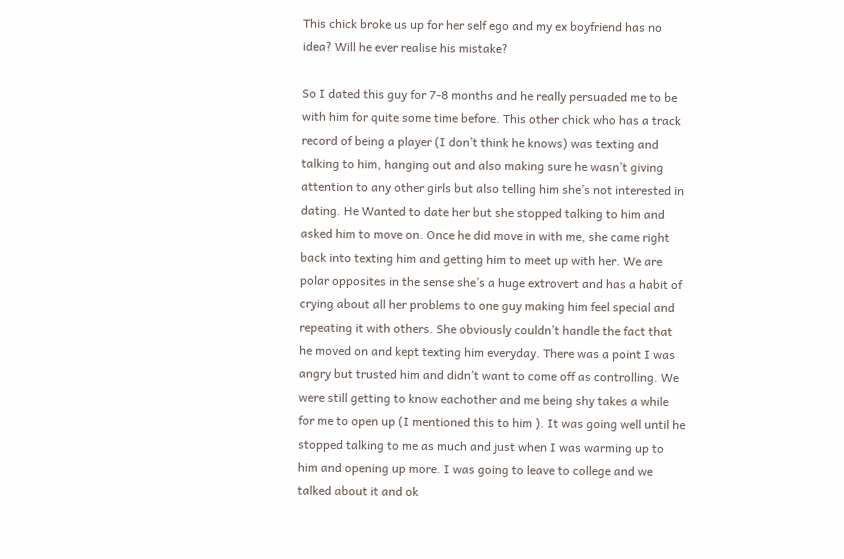This chick broke us up for her self ego and my ex boyfriend has no idea? Will he ever realise his mistake?

So I dated this guy for 7-8 months and he really persuaded me to be with him for quite some time before. This other chick who has a track record of being a player (I don’t think he knows) was texting and talking to him, hanging out and also making sure he wasn’t giving attention to any other girls but also telling him she’s not interested in dating. He Wanted to date her but she stopped talking to him and asked him to move on. Once he did move in with me, she came right back into texting him and getting him to meet up with her. We are polar opposites in the sense she’s a huge extrovert and has a habit of crying about all her problems to one guy making him feel special and repeating it with others. She obviously couldn’t handle the fact that he moved on and kept texting him everyday. There was a point I was angry but trusted him and didn’t want to come off as controlling. We were still getting to know eachother and me being shy takes a while for me to open up (I mentioned this to him ). It was going well until he stopped talking to me as much and just when I was warming up to him and opening up more. I was going to leave to college and we talked about it and ok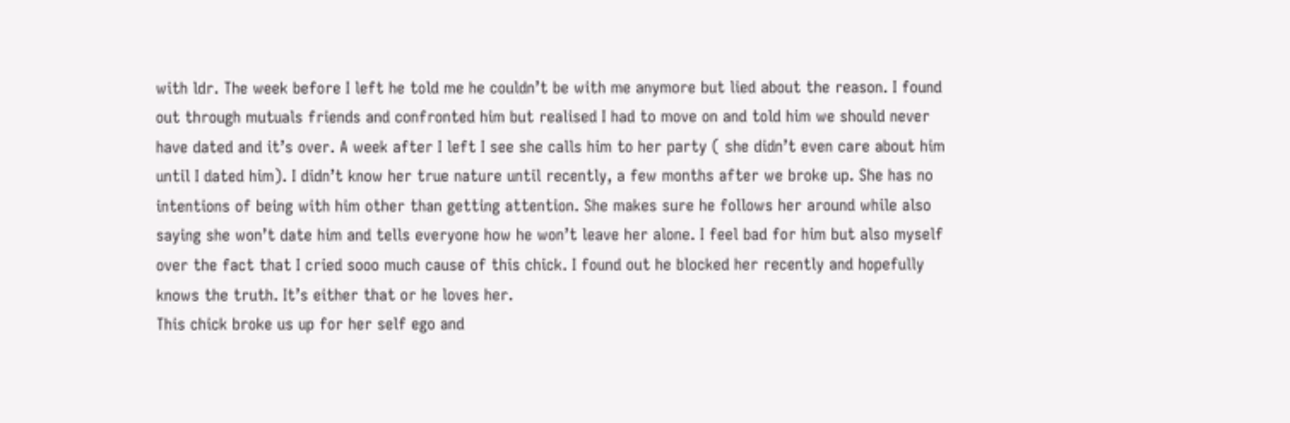with ldr. The week before I left he told me he couldn’t be with me anymore but lied about the reason. I found out through mutuals friends and confronted him but realised I had to move on and told him we should never have dated and it’s over. A week after I left I see she calls him to her party ( she didn’t even care about him until I dated him). I didn’t know her true nature until recently, a few months after we broke up. She has no intentions of being with him other than getting attention. She makes sure he follows her around while also saying she won’t date him and tells everyone how he won’t leave her alone. I feel bad for him but also myself over the fact that I cried sooo much cause of this chick. I found out he blocked her recently and hopefully knows the truth. It’s either that or he loves her.
This chick broke us up for her self ego and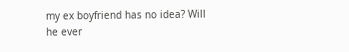my ex boyfriend has no idea? Will he ever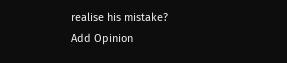realise his mistake?
Add Opinion